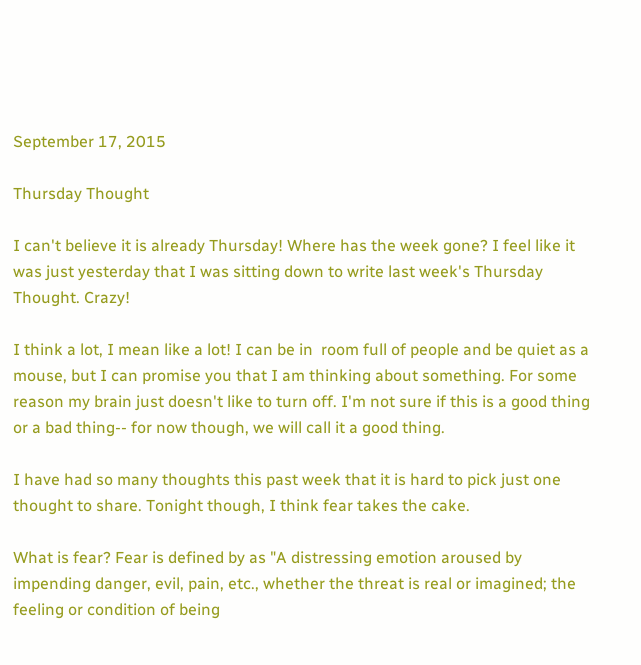September 17, 2015

Thursday Thought

I can't believe it is already Thursday! Where has the week gone? I feel like it was just yesterday that I was sitting down to write last week's Thursday Thought. Crazy!

I think a lot, I mean like a lot! I can be in  room full of people and be quiet as a mouse, but I can promise you that I am thinking about something. For some reason my brain just doesn't like to turn off. I'm not sure if this is a good thing or a bad thing-- for now though, we will call it a good thing.

I have had so many thoughts this past week that it is hard to pick just one thought to share. Tonight though, I think fear takes the cake.

What is fear? Fear is defined by as "A distressing emotion aroused by impending danger, evil, pain, etc., whether the threat is real or imagined; the feeling or condition of being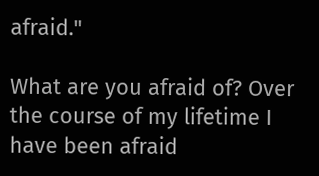afraid."

What are you afraid of? Over the course of my lifetime I have been afraid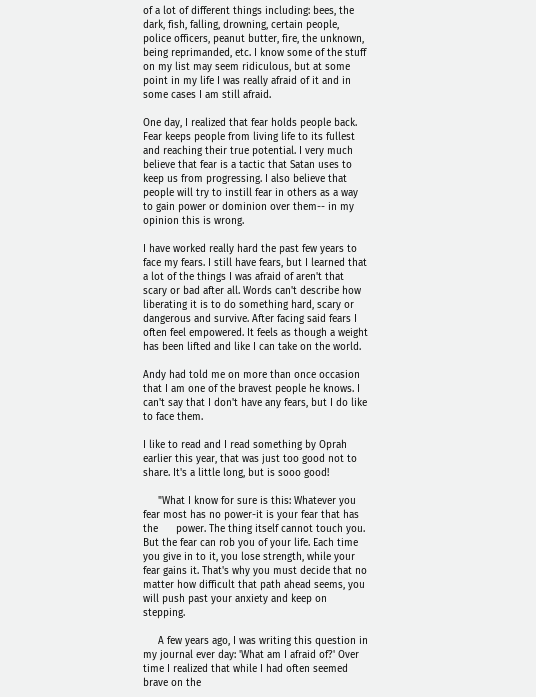of a lot of different things including: bees, the dark, fish, falling, drowning, certain people, police officers, peanut butter, fire, the unknown, being reprimanded, etc. I know some of the stuff on my list may seem ridiculous, but at some point in my life I was really afraid of it and in some cases I am still afraid.

One day, I realized that fear holds people back. Fear keeps people from living life to its fullest and reaching their true potential. I very much believe that fear is a tactic that Satan uses to keep us from progressing. I also believe that people will try to instill fear in others as a way to gain power or dominion over them-- in my opinion this is wrong.

I have worked really hard the past few years to face my fears. I still have fears, but I learned that a lot of the things I was afraid of aren't that scary or bad after all. Words can't describe how liberating it is to do something hard, scary or dangerous and survive. After facing said fears I often feel empowered. It feels as though a weight has been lifted and like I can take on the world.

Andy had told me on more than once occasion that I am one of the bravest people he knows. I can't say that I don't have any fears, but I do like to face them.

I like to read and I read something by Oprah earlier this year, that was just too good not to share. It's a little long, but is sooo good!

     "What I know for sure is this: Whatever you fear most has no power-it is your fear that has the      power. The thing itself cannot touch you. But the fear can rob you of your life. Each time you give in to it, you lose strength, while your fear gains it. That's why you must decide that no matter how difficult that path ahead seems, you will push past your anxiety and keep on stepping.

     A few years ago, I was writing this question in my journal ever day: 'What am I afraid of?' Over time I realized that while I had often seemed brave on the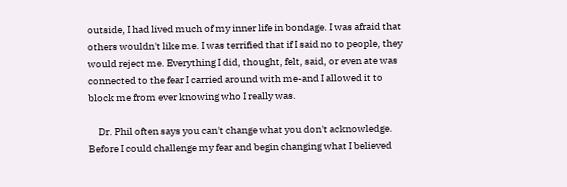outside, I had lived much of my inner life in bondage. I was afraid that others wouldn't like me. I was terrified that if I said no to people, they would reject me. Everything I did, thought, felt, said, or even ate was connected to the fear I carried around with me-and I allowed it to block me from ever knowing who I really was.

     Dr. Phil often says you can't change what you don't acknowledge. Before I could challenge my fear and begin changing what I believed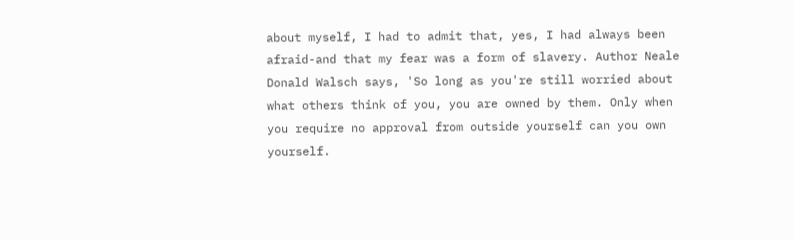about myself, I had to admit that, yes, I had always been afraid-and that my fear was a form of slavery. Author Neale Donald Walsch says, 'So long as you're still worried about what others think of you, you are owned by them. Only when you require no approval from outside yourself can you own yourself.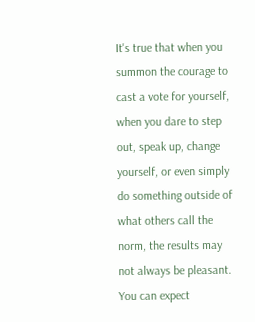It's true that when you summon the courage to cast a vote for yourself, when you dare to step out, speak up, change yourself, or even simply do something outside of what others call the norm, the results may not always be pleasant. You can expect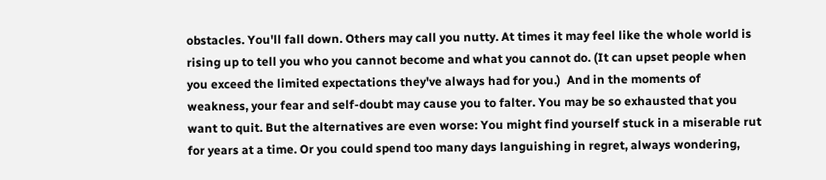obstacles. You'll fall down. Others may call you nutty. At times it may feel like the whole world is rising up to tell you who you cannot become and what you cannot do. (It can upset people when you exceed the limited expectations they've always had for you.)  And in the moments of weakness, your fear and self-doubt may cause you to falter. You may be so exhausted that you want to quit. But the alternatives are even worse: You might find yourself stuck in a miserable rut for years at a time. Or you could spend too many days languishing in regret, always wondering,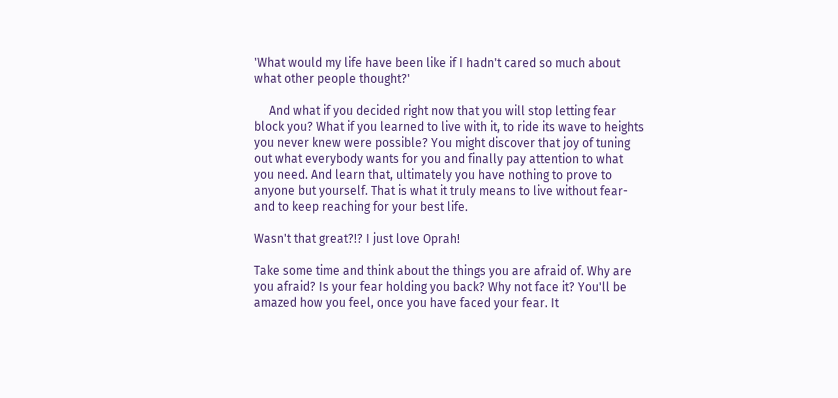'What would my life have been like if I hadn't cared so much about what other people thought?'

     And what if you decided right now that you will stop letting fear block you? What if you learned to live with it, to ride its wave to heights you never knew were possible? You might discover that joy of tuning out what everybody wants for you and finally pay attention to what you need. And learn that, ultimately you have nothing to prove to anyone but yourself. That is what it truly means to live without fear-and to keep reaching for your best life.

Wasn't that great?!? I just love Oprah!

Take some time and think about the things you are afraid of. Why are you afraid? Is your fear holding you back? Why not face it? You'll be amazed how you feel, once you have faced your fear. It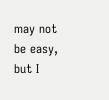may not be easy, but I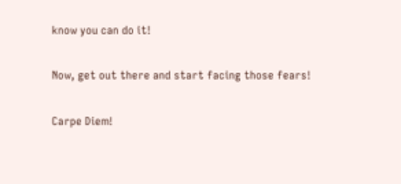know you can do it!

Now, get out there and start facing those fears!

Carpe Diem!